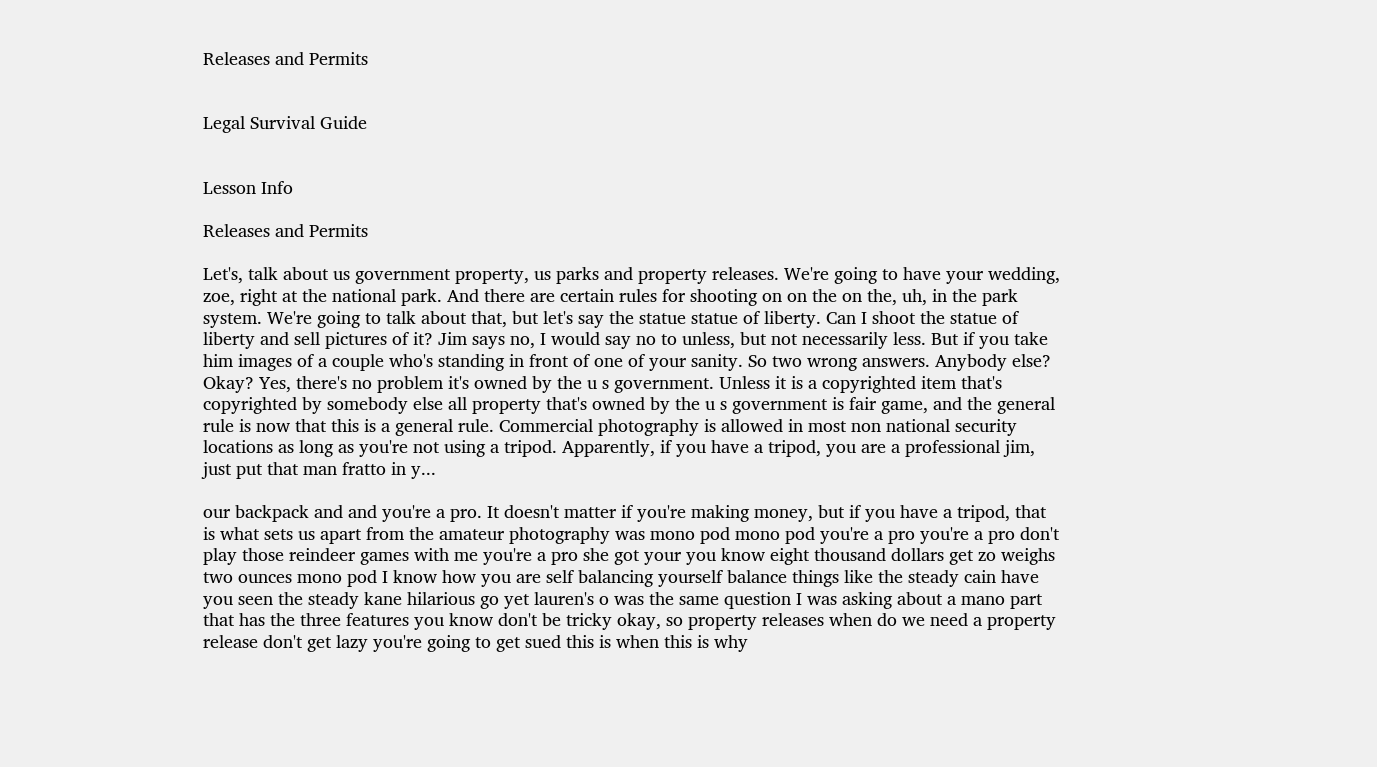Releases and Permits


Legal Survival Guide


Lesson Info

Releases and Permits

Let's, talk about us government property, us parks and property releases. We're going to have your wedding, zoe, right at the national park. And there are certain rules for shooting on on the on the, uh, in the park system. We're going to talk about that, but let's say the statue statue of liberty. Can I shoot the statue of liberty and sell pictures of it? Jim says no, I would say no to unless, but not necessarily less. But if you take him images of a couple who's standing in front of one of your sanity. So two wrong answers. Anybody else? Okay? Yes, there's no problem it's owned by the u s government. Unless it is a copyrighted item that's copyrighted by somebody else all property that's owned by the u s government is fair game, and the general rule is now that this is a general rule. Commercial photography is allowed in most non national security locations as long as you're not using a tripod. Apparently, if you have a tripod, you are a professional jim, just put that man fratto in y...

our backpack and and you're a pro. It doesn't matter if you're making money, but if you have a tripod, that is what sets us apart from the amateur photography was mono pod mono pod you're a pro you're a pro don't play those reindeer games with me you're a pro she got your you know eight thousand dollars get zo weighs two ounces mono pod I know how you are self balancing yourself balance things like the steady cain have you seen the steady kane hilarious go yet lauren's o was the same question I was asking about a mano part that has the three features you know don't be tricky okay, so property releases when do we need a property release don't get lazy you're going to get sued this is when this is why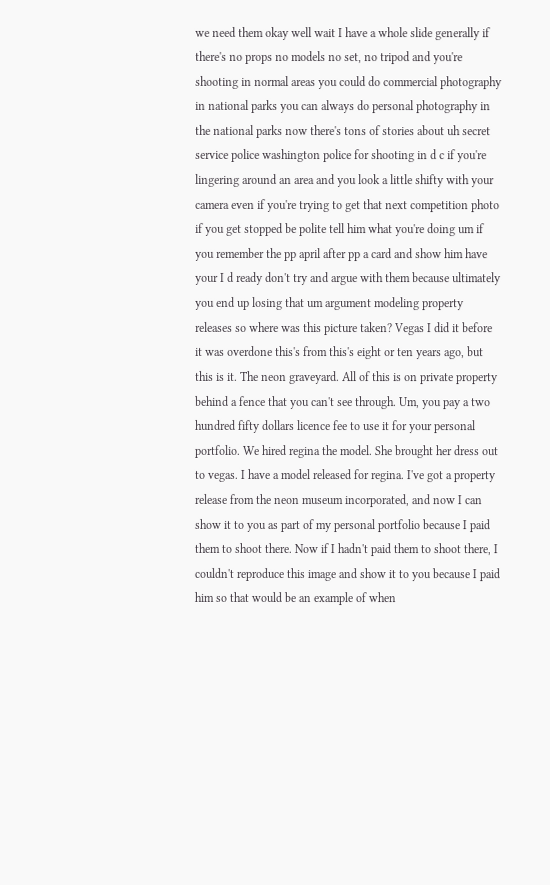we need them okay well wait I have a whole slide generally if there's no props no models no set, no tripod and you're shooting in normal areas you could do commercial photography in national parks you can always do personal photography in the national parks now there's tons of stories about uh secret service police washington police for shooting in d c if you're lingering around an area and you look a little shifty with your camera even if you're trying to get that next competition photo if you get stopped be polite tell him what you're doing um if you remember the pp april after pp a card and show him have your I d ready don't try and argue with them because ultimately you end up losing that um argument modeling property releases so where was this picture taken? Vegas I did it before it was overdone this's from this's eight or ten years ago, but this is it. The neon graveyard. All of this is on private property behind a fence that you can't see through. Um, you pay a two hundred fifty dollars licence fee to use it for your personal portfolio. We hired regina the model. She brought her dress out to vegas. I have a model released for regina. I've got a property release from the neon museum incorporated, and now I can show it to you as part of my personal portfolio because I paid them to shoot there. Now if I hadn't paid them to shoot there, I couldn't reproduce this image and show it to you because I paid him so that would be an example of when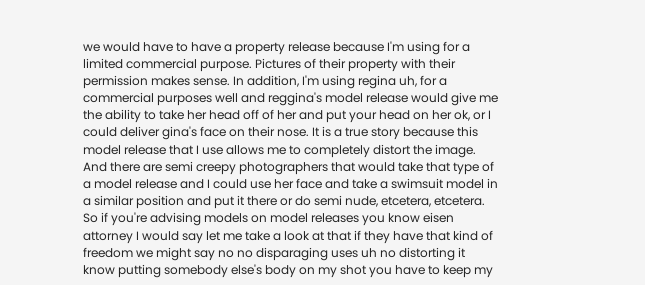we would have to have a property release because I'm using for a limited commercial purpose. Pictures of their property with their permission makes sense. In addition, I'm using regina uh, for a commercial purposes well and reggina's model release would give me the ability to take her head off of her and put your head on her ok, or I could deliver gina's face on their nose. It is a true story because this model release that I use allows me to completely distort the image. And there are semi creepy photographers that would take that type of a model release and I could use her face and take a swimsuit model in a similar position and put it there or do semi nude, etcetera, etcetera. So if you're advising models on model releases you know eisen attorney I would say let me take a look at that if they have that kind of freedom we might say no no disparaging uses uh no distorting it know putting somebody else's body on my shot you have to keep my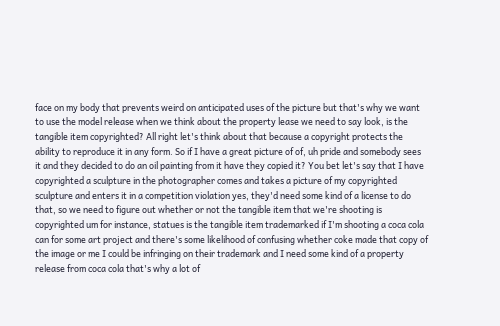face on my body that prevents weird on anticipated uses of the picture but that's why we want to use the model release when we think about the property lease we need to say look, is the tangible item copyrighted? All right let's think about that because a copyright protects the ability to reproduce it in any form. So if I have a great picture of of, uh pride and somebody sees it and they decided to do an oil painting from it have they copied it? You bet let's say that I have copyrighted a sculpture in the photographer comes and takes a picture of my copyrighted sculpture and enters it in a competition violation yes, they'd need some kind of a license to do that, so we need to figure out whether or not the tangible item that we're shooting is copyrighted um for instance, statues is the tangible item trademarked if I'm shooting a coca cola can for some art project and there's some likelihood of confusing whether coke made that copy of the image or me I could be infringing on their trademark and I need some kind of a property release from coca cola that's why a lot of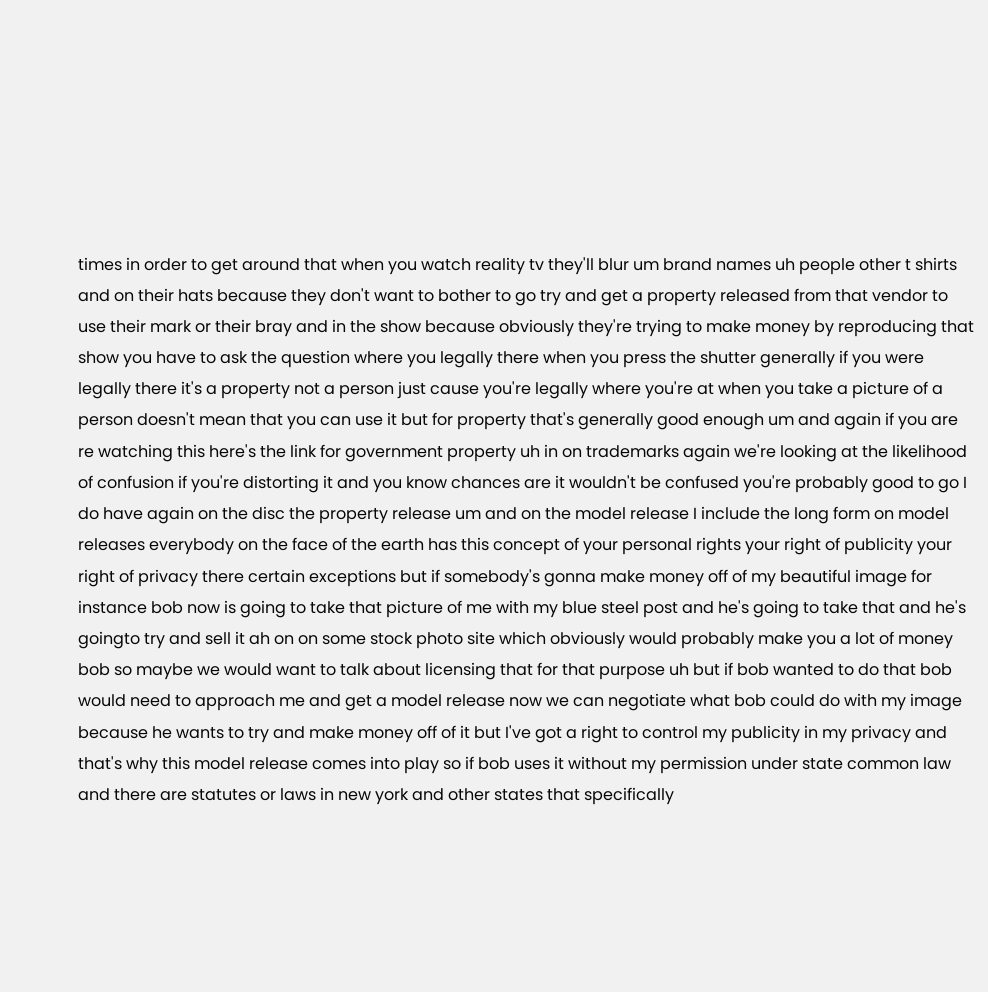times in order to get around that when you watch reality tv they'll blur um brand names uh people other t shirts and on their hats because they don't want to bother to go try and get a property released from that vendor to use their mark or their bray and in the show because obviously they're trying to make money by reproducing that show you have to ask the question where you legally there when you press the shutter generally if you were legally there it's a property not a person just cause you're legally where you're at when you take a picture of a person doesn't mean that you can use it but for property that's generally good enough um and again if you are re watching this here's the link for government property uh in on trademarks again we're looking at the likelihood of confusion if you're distorting it and you know chances are it wouldn't be confused you're probably good to go I do have again on the disc the property release um and on the model release I include the long form on model releases everybody on the face of the earth has this concept of your personal rights your right of publicity your right of privacy there certain exceptions but if somebody's gonna make money off of my beautiful image for instance bob now is going to take that picture of me with my blue steel post and he's going to take that and he's goingto try and sell it ah on on some stock photo site which obviously would probably make you a lot of money bob so maybe we would want to talk about licensing that for that purpose uh but if bob wanted to do that bob would need to approach me and get a model release now we can negotiate what bob could do with my image because he wants to try and make money off of it but I've got a right to control my publicity in my privacy and that's why this model release comes into play so if bob uses it without my permission under state common law and there are statutes or laws in new york and other states that specifically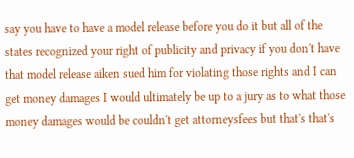say you have to have a model release before you do it but all of the states recognized your right of publicity and privacy if you don't have that model release aiken sued him for violating those rights and I can get money damages I would ultimately be up to a jury as to what those money damages would be couldn't get attorneysfees but that's that's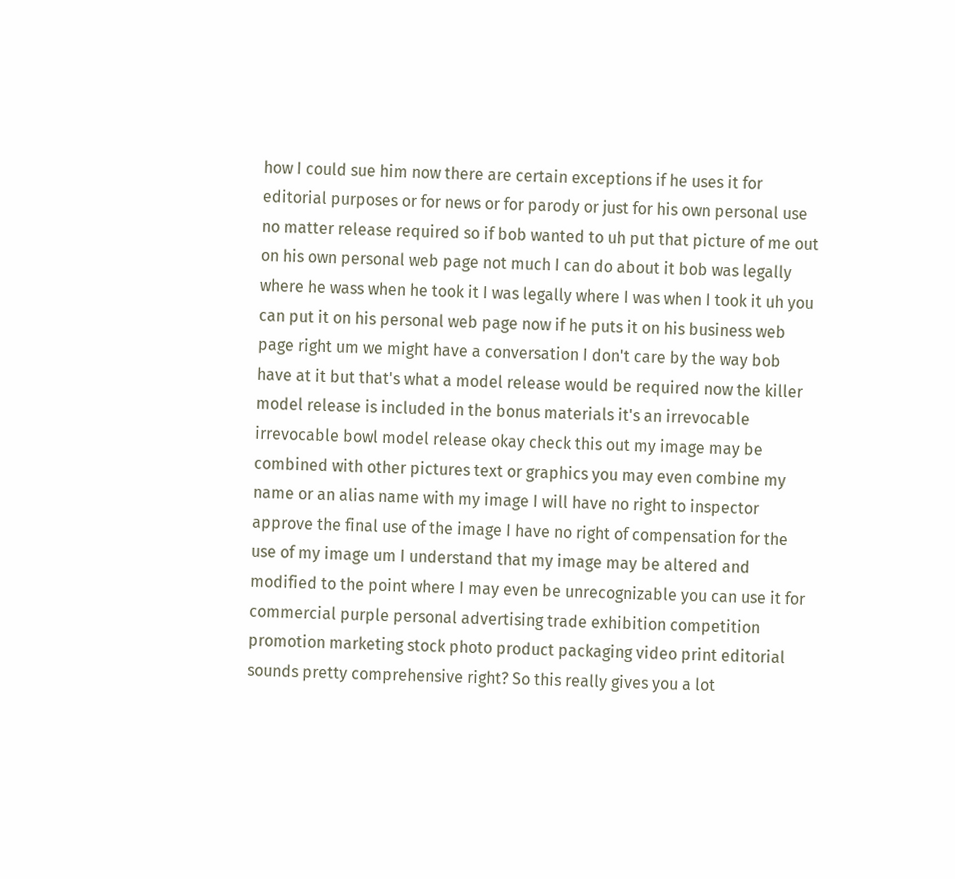how I could sue him now there are certain exceptions if he uses it for editorial purposes or for news or for parody or just for his own personal use no matter release required so if bob wanted to uh put that picture of me out on his own personal web page not much I can do about it bob was legally where he wass when he took it I was legally where I was when I took it uh you can put it on his personal web page now if he puts it on his business web page right um we might have a conversation I don't care by the way bob have at it but that's what a model release would be required now the killer model release is included in the bonus materials it's an irrevocable irrevocable bowl model release okay check this out my image may be combined with other pictures text or graphics you may even combine my name or an alias name with my image I will have no right to inspector approve the final use of the image I have no right of compensation for the use of my image um I understand that my image may be altered and modified to the point where I may even be unrecognizable you can use it for commercial purple personal advertising trade exhibition competition promotion marketing stock photo product packaging video print editorial sounds pretty comprehensive right? So this really gives you a lot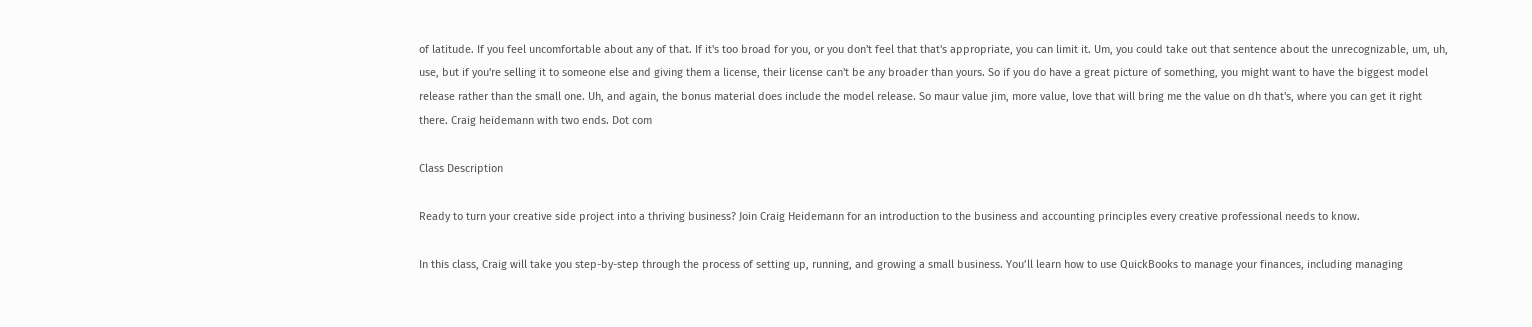of latitude. If you feel uncomfortable about any of that. If it's too broad for you, or you don't feel that that's appropriate, you can limit it. Um, you could take out that sentence about the unrecognizable, um, uh, use, but if you're selling it to someone else and giving them a license, their license can't be any broader than yours. So if you do have a great picture of something, you might want to have the biggest model release rather than the small one. Uh, and again, the bonus material does include the model release. So maur value jim, more value, love that will bring me the value on dh that's, where you can get it right there. Craig heidemann with two ends. Dot com

Class Description

Ready to turn your creative side project into a thriving business? Join Craig Heidemann for an introduction to the business and accounting principles every creative professional needs to know.

In this class, Craig will take you step-by-step through the process of setting up, running, and growing a small business. You’ll learn how to use QuickBooks to manage your finances, including managing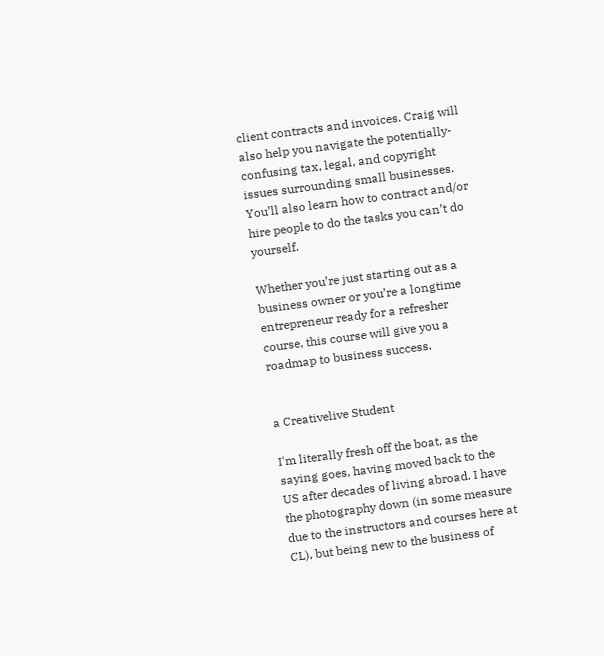client contracts and invoices. Craig will also help you navigate the potentially-confusing tax, legal, and copyright issues surrounding small businesses. You’ll also learn how to contract and/or hire people to do the tasks you can’t do yourself.

Whether you’re just starting out as a business owner or you’re a longtime entrepreneur ready for a refresher course, this course will give you a roadmap to business success.


a Creativelive Student

I'm literally fresh off the boat, as the saying goes, having moved back to the US after decades of living abroad. I have the photography down (in some measure due to the instructors and courses here at CL), but being new to the business of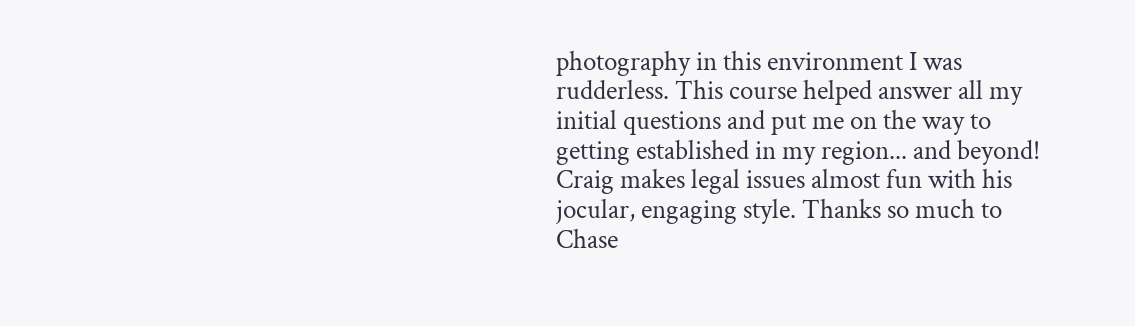photography in this environment I was rudderless. This course helped answer all my initial questions and put me on the way to getting established in my region... and beyond! Craig makes legal issues almost fun with his jocular, engaging style. Thanks so much to Chase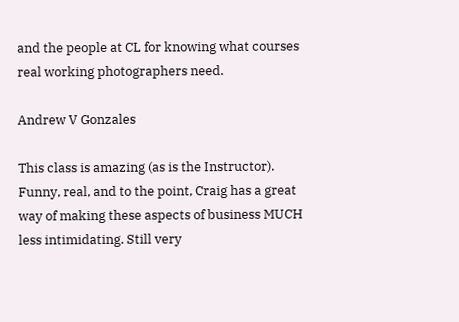and the people at CL for knowing what courses real working photographers need.

Andrew V Gonzales

This class is amazing (as is the Instructor). Funny, real, and to the point, Craig has a great way of making these aspects of business MUCH less intimidating. Still very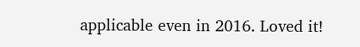applicable even in 2016. Loved it!